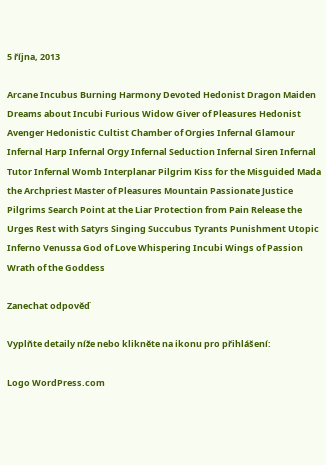5 října, 2013

Arcane Incubus Burning Harmony Devoted Hedonist Dragon Maiden Dreams about Incubi Furious Widow Giver of Pleasures Hedonist Avenger Hedonistic Cultist Chamber of Orgies Infernal Glamour Infernal Harp Infernal Orgy Infernal Seduction Infernal Siren Infernal Tutor Infernal Womb Interplanar Pilgrim Kiss for the Misguided Mada the Archpriest Master of Pleasures Mountain Passionate Justice Pilgrims Search Point at the Liar Protection from Pain Release the Urges Rest with Satyrs Singing Succubus Tyrants Punishment Utopic Inferno Venussa God of Love Whispering Incubi Wings of Passion Wrath of the Goddess

Zanechat odpověď

Vyplňte detaily níže nebo klikněte na ikonu pro přihlášení:

Logo WordPress.com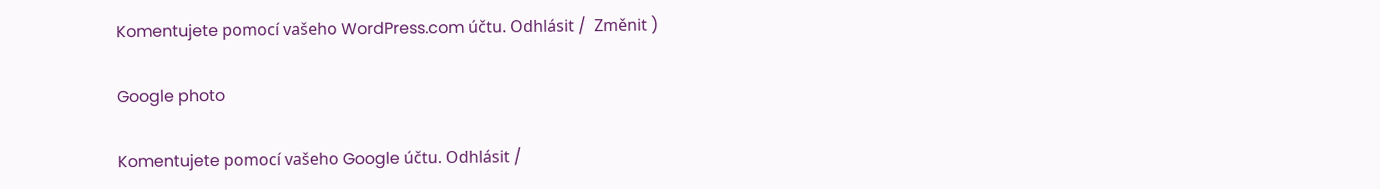Komentujete pomocí vašeho WordPress.com účtu. Odhlásit /  Změnit )

Google photo

Komentujete pomocí vašeho Google účtu. Odhlásit /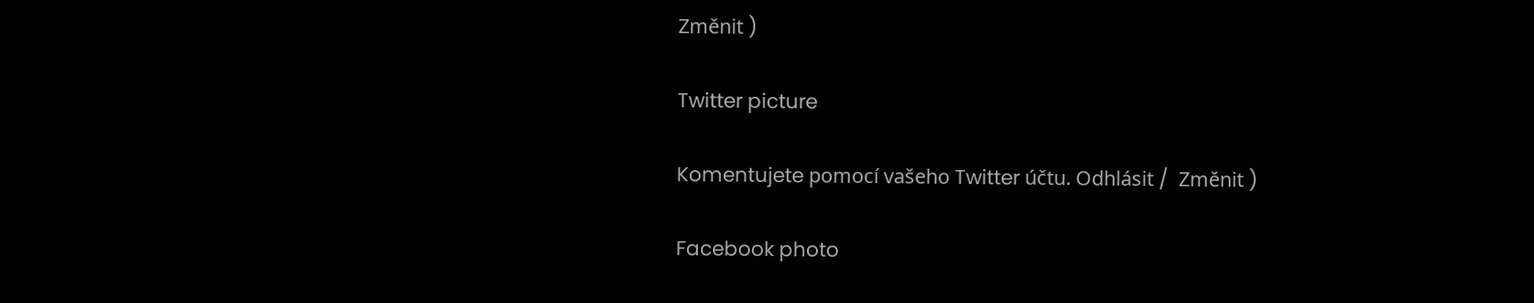Změnit )

Twitter picture

Komentujete pomocí vašeho Twitter účtu. Odhlásit /  Změnit )

Facebook photo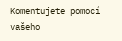Komentujete pomocí vašeho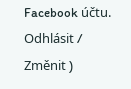Facebook účtu. Odhlásit /  Změnit )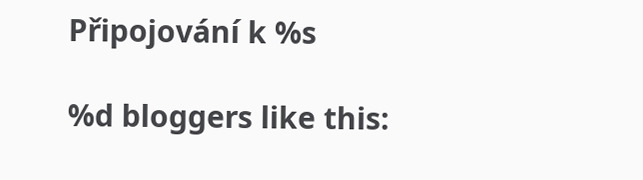Připojování k %s

%d bloggers like this: